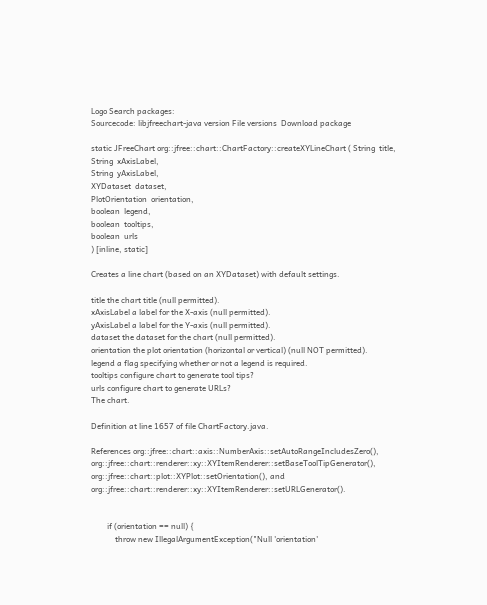Logo Search packages:
Sourcecode: libjfreechart-java version File versions  Download package

static JFreeChart org::jfree::chart::ChartFactory::createXYLineChart ( String  title,
String  xAxisLabel,
String  yAxisLabel,
XYDataset  dataset,
PlotOrientation  orientation,
boolean  legend,
boolean  tooltips,
boolean  urls
) [inline, static]

Creates a line chart (based on an XYDataset) with default settings.

title the chart title (null permitted).
xAxisLabel a label for the X-axis (null permitted).
yAxisLabel a label for the Y-axis (null permitted).
dataset the dataset for the chart (null permitted).
orientation the plot orientation (horizontal or vertical) (null NOT permitted).
legend a flag specifying whether or not a legend is required.
tooltips configure chart to generate tool tips?
urls configure chart to generate URLs?
The chart.

Definition at line 1657 of file ChartFactory.java.

References org::jfree::chart::axis::NumberAxis::setAutoRangeIncludesZero(), org::jfree::chart::renderer::xy::XYItemRenderer::setBaseToolTipGenerator(), org::jfree::chart::plot::XYPlot::setOrientation(), and org::jfree::chart::renderer::xy::XYItemRenderer::setURLGenerator().


        if (orientation == null) {
            throw new IllegalArgumentException("Null 'orientation'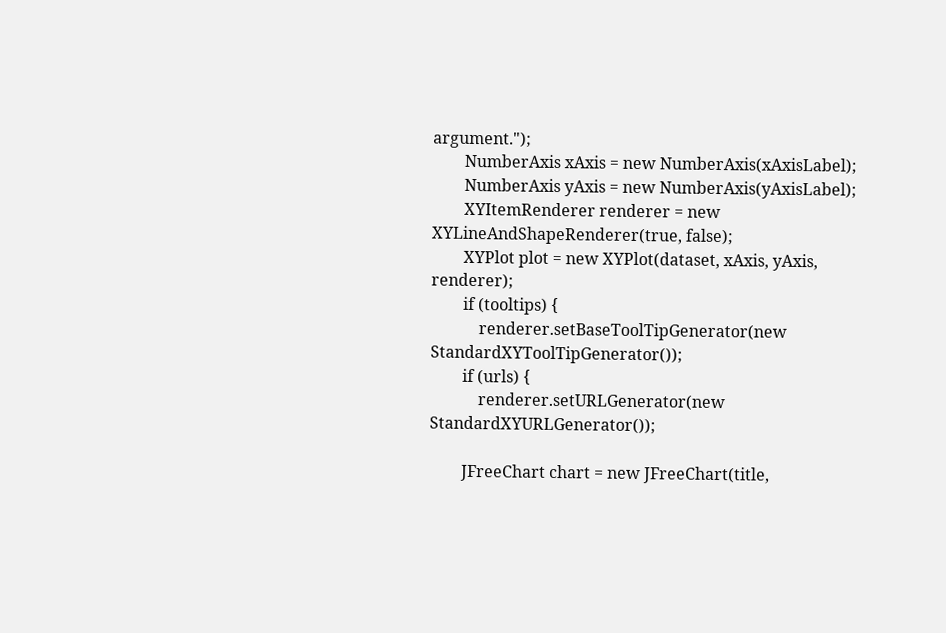argument.");
        NumberAxis xAxis = new NumberAxis(xAxisLabel);
        NumberAxis yAxis = new NumberAxis(yAxisLabel);
        XYItemRenderer renderer = new XYLineAndShapeRenderer(true, false);
        XYPlot plot = new XYPlot(dataset, xAxis, yAxis, renderer);
        if (tooltips) {
            renderer.setBaseToolTipGenerator(new StandardXYToolTipGenerator());
        if (urls) {
            renderer.setURLGenerator(new StandardXYURLGenerator());

        JFreeChart chart = new JFreeChart(title,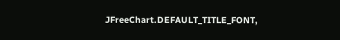JFreeChart.DEFAULT_TITLE_FONT,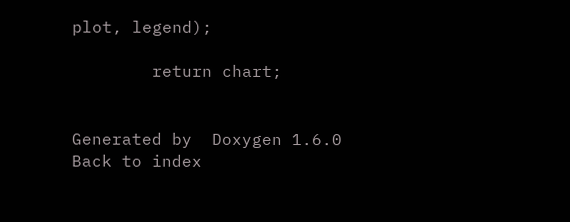plot, legend);

        return chart;


Generated by  Doxygen 1.6.0   Back to index